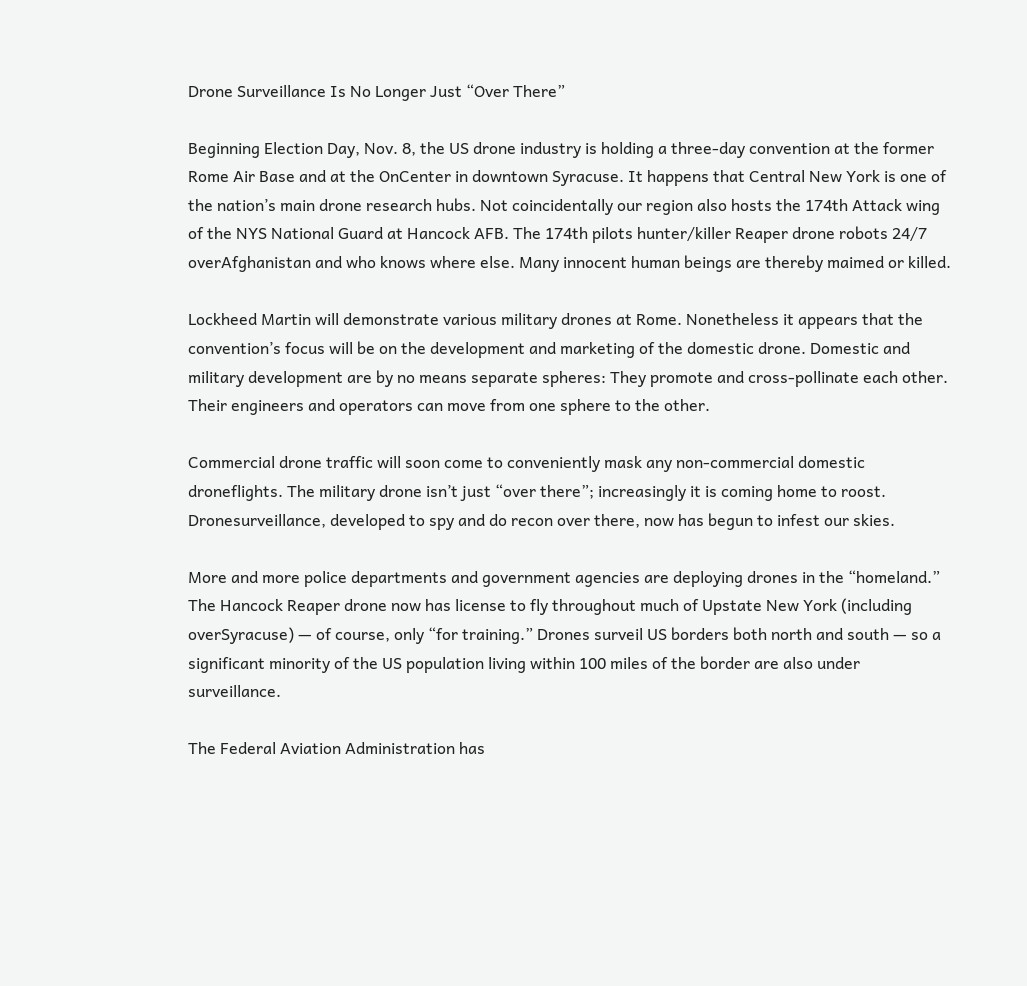Drone Surveillance Is No Longer Just “Over There”

Beginning Election Day, Nov. 8, the US drone industry is holding a three-day convention at the former Rome Air Base and at the OnCenter in downtown Syracuse. It happens that Central New York is one of the nation’s main drone research hubs. Not coincidentally our region also hosts the 174th Attack wing of the NYS National Guard at Hancock AFB. The 174th pilots hunter/killer Reaper drone robots 24/7 overAfghanistan and who knows where else. Many innocent human beings are thereby maimed or killed.

Lockheed Martin will demonstrate various military drones at Rome. Nonetheless it appears that the convention’s focus will be on the development and marketing of the domestic drone. Domestic and military development are by no means separate spheres: They promote and cross-pollinate each other. Their engineers and operators can move from one sphere to the other.

Commercial drone traffic will soon come to conveniently mask any non-commercial domestic droneflights. The military drone isn’t just “over there”; increasingly it is coming home to roost. Dronesurveillance, developed to spy and do recon over there, now has begun to infest our skies.

More and more police departments and government agencies are deploying drones in the “homeland.” The Hancock Reaper drone now has license to fly throughout much of Upstate New York (including overSyracuse) — of course, only “for training.” Drones surveil US borders both north and south — so a significant minority of the US population living within 100 miles of the border are also under surveillance.

The Federal Aviation Administration has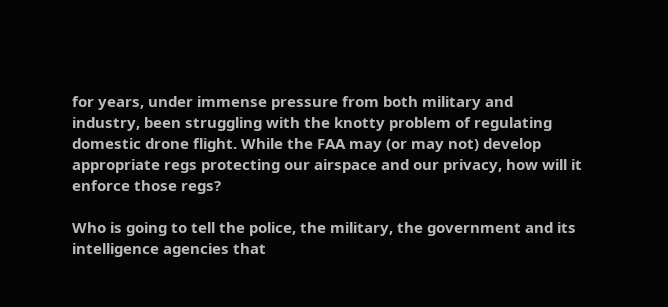for years, under immense pressure from both military and industry, been struggling with the knotty problem of regulating domestic drone flight. While the FAA may (or may not) develop appropriate regs protecting our airspace and our privacy, how will it enforce those regs?

Who is going to tell the police, the military, the government and its intelligence agencies that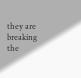they are breaking the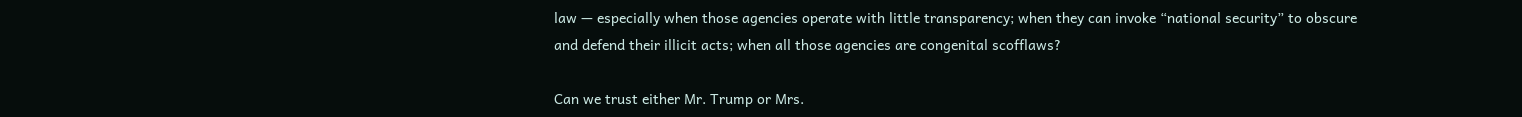law — especially when those agencies operate with little transparency; when they can invoke “national security” to obscure and defend their illicit acts; when all those agencies are congenital scofflaws?

Can we trust either Mr. Trump or Mrs.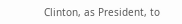Clinton, as President, to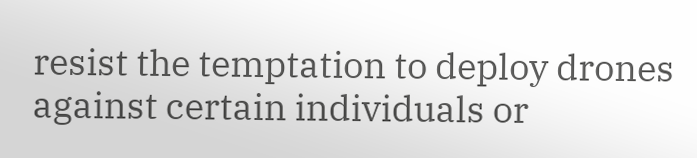resist the temptation to deploy drones against certain individuals or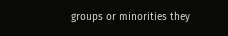groups or minorities they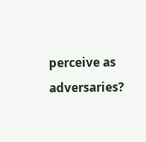perceive as adversaries?